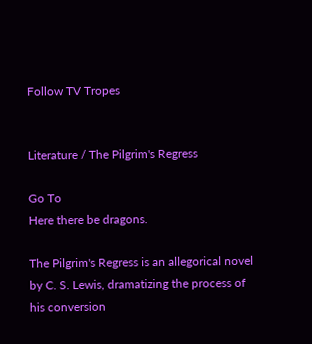Follow TV Tropes


Literature / The Pilgrim's Regress

Go To
Here there be dragons.

The Pilgrim's Regress is an allegorical novel by C. S. Lewis, dramatizing the process of his conversion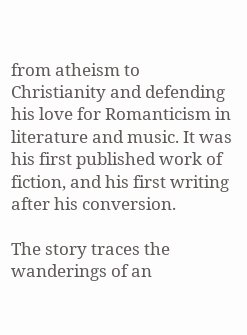from atheism to Christianity and defending his love for Romanticism in literature and music. It was his first published work of fiction, and his first writing after his conversion.

The story traces the wanderings of an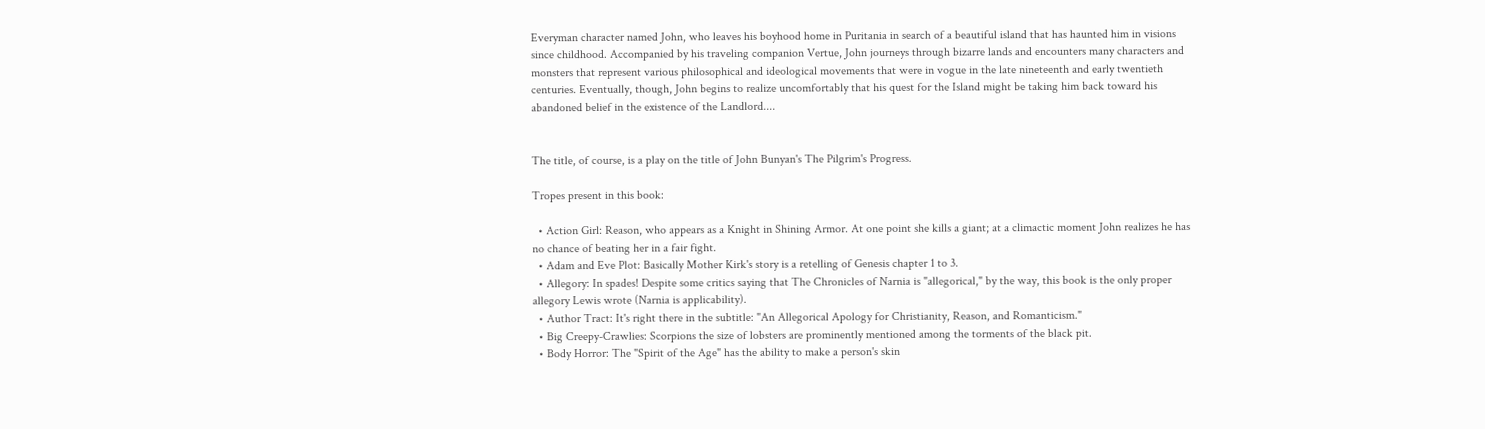Everyman character named John, who leaves his boyhood home in Puritania in search of a beautiful island that has haunted him in visions since childhood. Accompanied by his traveling companion Vertue, John journeys through bizarre lands and encounters many characters and monsters that represent various philosophical and ideological movements that were in vogue in the late nineteenth and early twentieth centuries. Eventually, though, John begins to realize uncomfortably that his quest for the Island might be taking him back toward his abandoned belief in the existence of the Landlord....


The title, of course, is a play on the title of John Bunyan's The Pilgrim's Progress.

Tropes present in this book:

  • Action Girl: Reason, who appears as a Knight in Shining Armor. At one point she kills a giant; at a climactic moment John realizes he has no chance of beating her in a fair fight.
  • Adam and Eve Plot: Basically Mother Kirk's story is a retelling of Genesis chapter 1 to 3.
  • Allegory: In spades! Despite some critics saying that The Chronicles of Narnia is "allegorical," by the way, this book is the only proper allegory Lewis wrote (Narnia is applicability).
  • Author Tract: It's right there in the subtitle: "An Allegorical Apology for Christianity, Reason, and Romanticism."
  • Big Creepy-Crawlies: Scorpions the size of lobsters are prominently mentioned among the torments of the black pit.
  • Body Horror: The "Spirit of the Age" has the ability to make a person's skin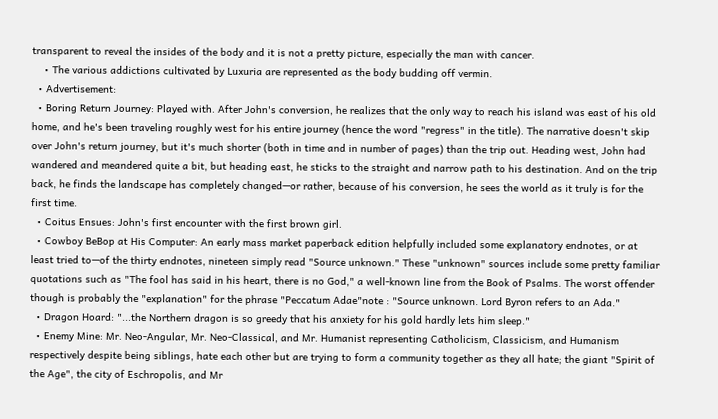transparent to reveal the insides of the body and it is not a pretty picture, especially the man with cancer.
    • The various addictions cultivated by Luxuria are represented as the body budding off vermin.
  • Advertisement:
  • Boring Return Journey: Played with. After John's conversion, he realizes that the only way to reach his island was east of his old home, and he's been traveling roughly west for his entire journey (hence the word "regress" in the title). The narrative doesn't skip over John's return journey, but it's much shorter (both in time and in number of pages) than the trip out. Heading west, John had wandered and meandered quite a bit, but heading east, he sticks to the straight and narrow path to his destination. And on the trip back, he finds the landscape has completely changed—or rather, because of his conversion, he sees the world as it truly is for the first time.
  • Coitus Ensues: John's first encounter with the first brown girl.
  • Cowboy BeBop at His Computer: An early mass market paperback edition helpfully included some explanatory endnotes, or at least tried to—of the thirty endnotes, nineteen simply read "Source unknown." These "unknown" sources include some pretty familiar quotations such as "The fool has said in his heart, there is no God," a well-known line from the Book of Psalms. The worst offender though is probably the "explanation" for the phrase "Peccatum Adae"note : "Source unknown. Lord Byron refers to an Ada."
  • Dragon Hoard: "...the Northern dragon is so greedy that his anxiety for his gold hardly lets him sleep."
  • Enemy Mine: Mr. Neo-Angular, Mr. Neo-Classical, and Mr. Humanist representing Catholicism, Classicism, and Humanism respectively despite being siblings, hate each other but are trying to form a community together as they all hate; the giant "Spirit of the Age", the city of Eschropolis, and Mr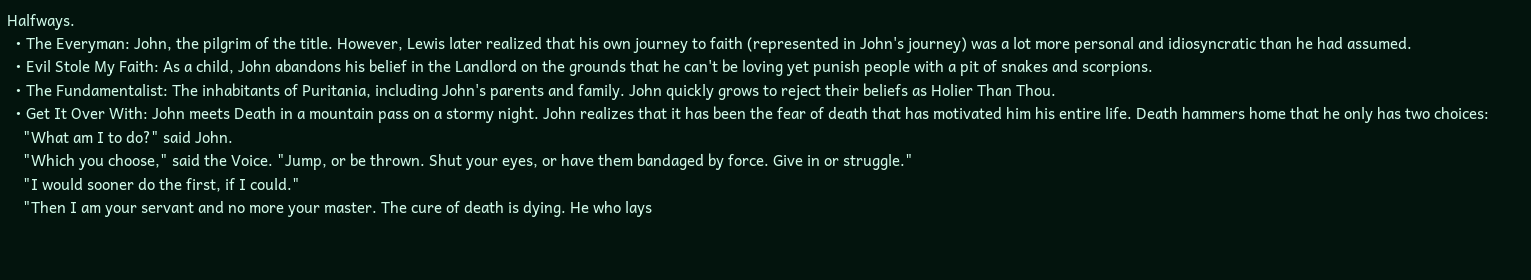Halfways.
  • The Everyman: John, the pilgrim of the title. However, Lewis later realized that his own journey to faith (represented in John's journey) was a lot more personal and idiosyncratic than he had assumed.
  • Evil Stole My Faith: As a child, John abandons his belief in the Landlord on the grounds that he can't be loving yet punish people with a pit of snakes and scorpions.
  • The Fundamentalist: The inhabitants of Puritania, including John's parents and family. John quickly grows to reject their beliefs as Holier Than Thou.
  • Get It Over With: John meets Death in a mountain pass on a stormy night. John realizes that it has been the fear of death that has motivated him his entire life. Death hammers home that he only has two choices:
    "What am I to do?" said John.
    "Which you choose," said the Voice. "Jump, or be thrown. Shut your eyes, or have them bandaged by force. Give in or struggle."
    "I would sooner do the first, if I could."
    "Then I am your servant and no more your master. The cure of death is dying. He who lays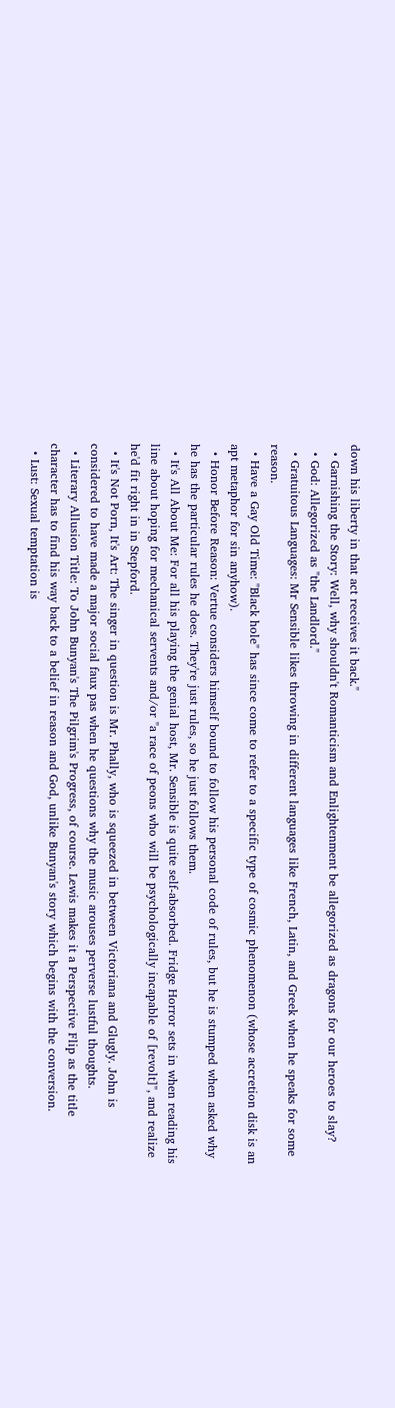down his liberty in that act receives it back."
  • Garnishing the Story: Well, why shouldn't Romanticism and Enlightenment be allegorized as dragons for our heroes to slay?
  • God: Allegorized as "the Landlord."
  • Gratuitous Languages: Mr Sensible likes throwing in different languages like French, Latin, and Greek when he speaks for some reason.
  • Have a Gay Old Time: "Black hole" has since come to refer to a specific type of cosmic phenomenon (whose accretion disk is an apt metaphor for sin anyhow).
  • Honor Before Reason: Vertue considers himself bound to follow his personal code of rules, but he is stumped when asked why he has the particular rules he does. They're just rules, so he just follows them.
  • It's All About Me: For all his playing the genial host, Mr. Sensible is quite self-absorbed. Fridge Horror sets in when reading his line about hoping for mechanical servents and/or "a race of peons who will be psychologically incapable of [revolt]", and realize he'd fit right in in Stepford.
  • It's Not Porn, It's Art: The singer in question is Mr. Phally, who is squeezed in between Victoriana and Glugly. John is considered to have made a major social faux pas when he questions why the music arouses perverse lustful thoughts.
  • Literary Allusion Title: To John Bunyan's The Pilgrim's Progress, of course. Lewis makes it a Perspective Flip as the title character has to find his way back to a belief in reason and God, unlike Bunyan's story which begins with the conversion.
  • Lust: Sexual temptation is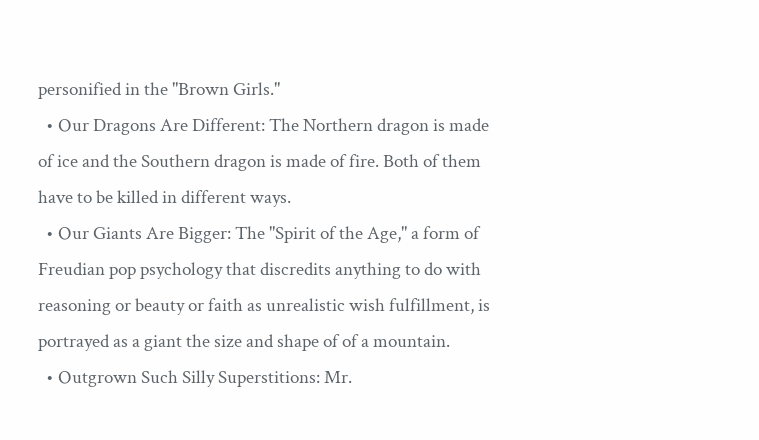personified in the "Brown Girls."
  • Our Dragons Are Different: The Northern dragon is made of ice and the Southern dragon is made of fire. Both of them have to be killed in different ways.
  • Our Giants Are Bigger: The "Spirit of the Age," a form of Freudian pop psychology that discredits anything to do with reasoning or beauty or faith as unrealistic wish fulfillment, is portrayed as a giant the size and shape of of a mountain.
  • Outgrown Such Silly Superstitions: Mr.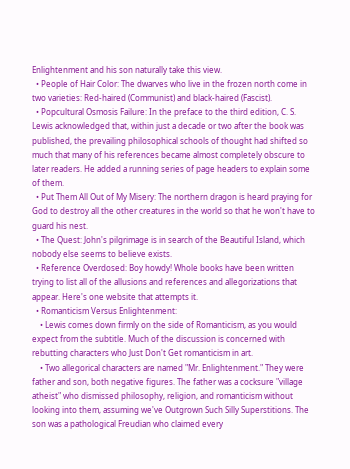Enlightenment and his son naturally take this view.
  • People of Hair Color: The dwarves who live in the frozen north come in two varieties: Red-haired (Communist) and black-haired (Fascist).
  • Popcultural Osmosis Failure: In the preface to the third edition, C. S. Lewis acknowledged that, within just a decade or two after the book was published, the prevailing philosophical schools of thought had shifted so much that many of his references became almost completely obscure to later readers. He added a running series of page headers to explain some of them.
  • Put Them All Out of My Misery: The northern dragon is heard praying for God to destroy all the other creatures in the world so that he won't have to guard his nest.
  • The Quest: John's pilgrimage is in search of the Beautiful Island, which nobody else seems to believe exists.
  • Reference Overdosed: Boy howdy! Whole books have been written trying to list all of the allusions and references and allegorizations that appear. Here's one website that attempts it.
  • Romanticism Versus Enlightenment:
    • Lewis comes down firmly on the side of Romanticism, as you would expect from the subtitle. Much of the discussion is concerned with rebutting characters who Just Don't Get romanticism in art.
    • Two allegorical characters are named "Mr. Enlightenment." They were father and son, both negative figures. The father was a cocksure "village atheist" who dismissed philosophy, religion, and romanticism without looking into them, assuming we've Outgrown Such Silly Superstitions. The son was a pathological Freudian who claimed every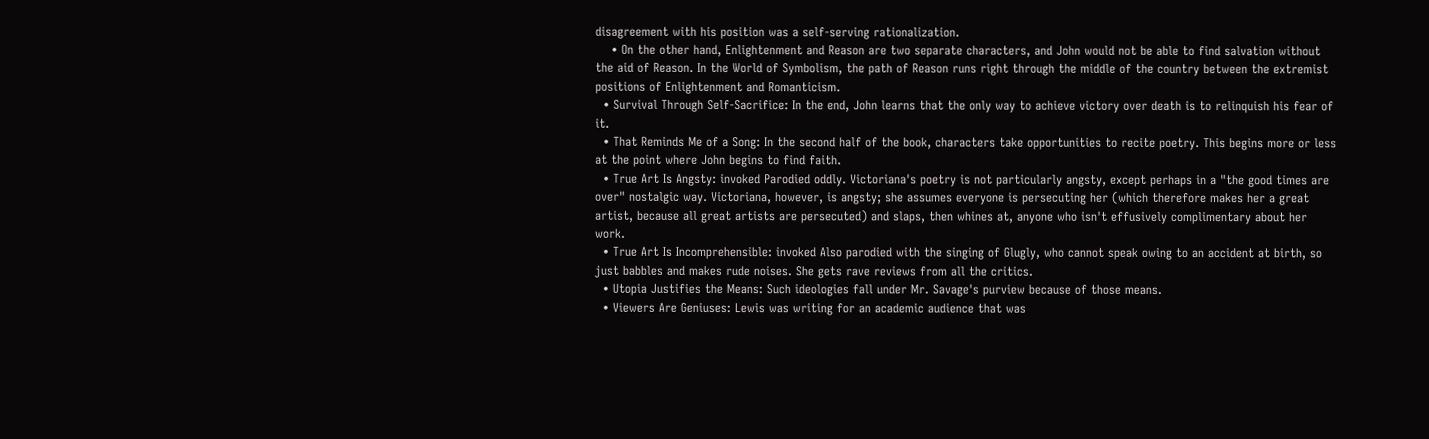disagreement with his position was a self-serving rationalization.
    • On the other hand, Enlightenment and Reason are two separate characters, and John would not be able to find salvation without the aid of Reason. In the World of Symbolism, the path of Reason runs right through the middle of the country between the extremist positions of Enlightenment and Romanticism.
  • Survival Through Self-Sacrifice: In the end, John learns that the only way to achieve victory over death is to relinquish his fear of it.
  • That Reminds Me of a Song: In the second half of the book, characters take opportunities to recite poetry. This begins more or less at the point where John begins to find faith.
  • True Art Is Angsty: invoked Parodied oddly. Victoriana's poetry is not particularly angsty, except perhaps in a "the good times are over" nostalgic way. Victoriana, however, is angsty; she assumes everyone is persecuting her (which therefore makes her a great artist, because all great artists are persecuted) and slaps, then whines at, anyone who isn't effusively complimentary about her work.
  • True Art Is Incomprehensible: invoked Also parodied with the singing of Glugly, who cannot speak owing to an accident at birth, so just babbles and makes rude noises. She gets rave reviews from all the critics.
  • Utopia Justifies the Means: Such ideologies fall under Mr. Savage's purview because of those means.
  • Viewers Are Geniuses: Lewis was writing for an academic audience that was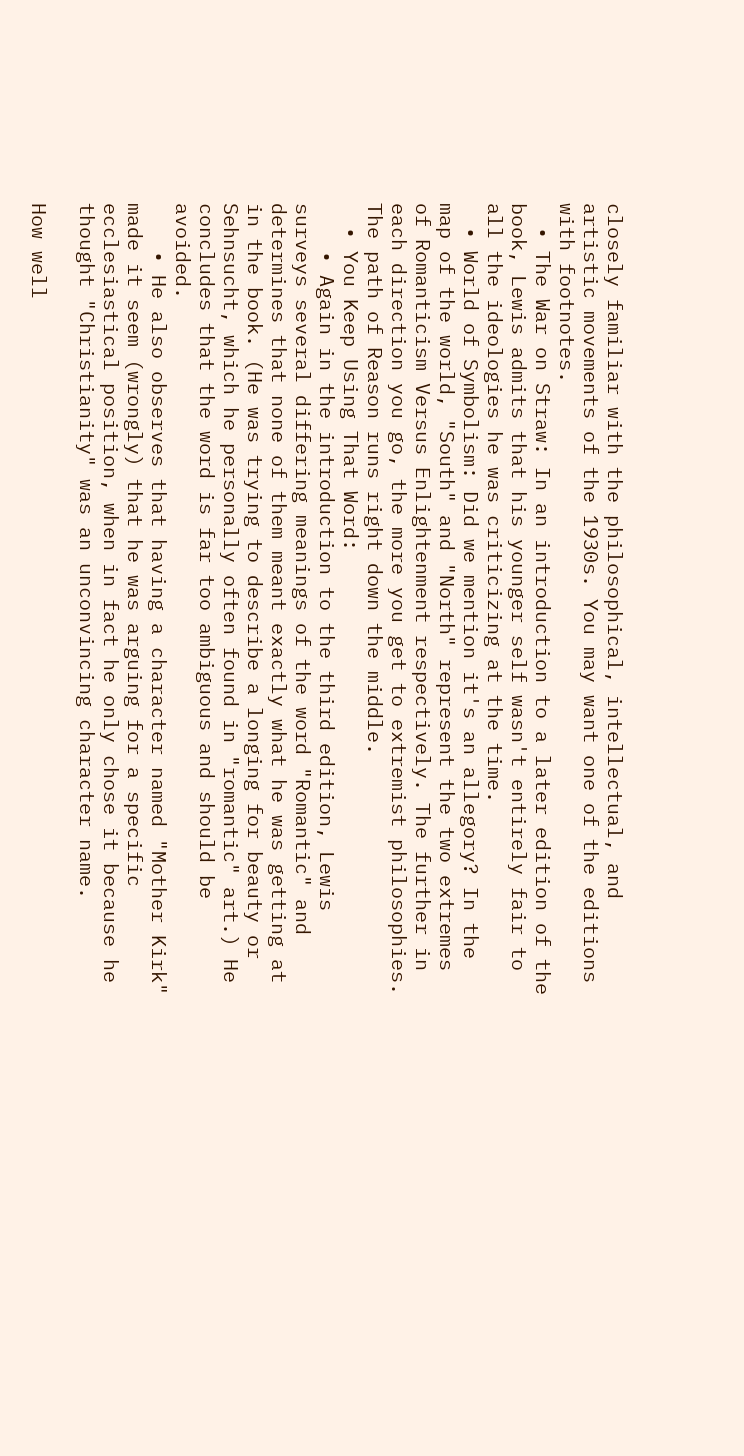closely familiar with the philosophical, intellectual, and artistic movements of the 1930s. You may want one of the editions with footnotes.
  • The War on Straw: In an introduction to a later edition of the book, Lewis admits that his younger self wasn't entirely fair to all the ideologies he was criticizing at the time.
  • World of Symbolism: Did we mention it's an allegory? In the map of the world, "South" and "North" represent the two extremes of Romanticism Versus Enlightenment respectively. The further in each direction you go, the more you get to extremist philosophies. The path of Reason runs right down the middle.
  • You Keep Using That Word:
    • Again in the introduction to the third edition, Lewis surveys several differing meanings of the word "Romantic" and determines that none of them meant exactly what he was getting at in the book. (He was trying to describe a longing for beauty or Sehnsucht, which he personally often found in "romantic" art.) He concludes that the word is far too ambiguous and should be avoided.
    • He also observes that having a character named "Mother Kirk" made it seem (wrongly) that he was arguing for a specific ecclesiastical position, when in fact he only chose it because he thought "Christianity" was an unconvincing character name.

How well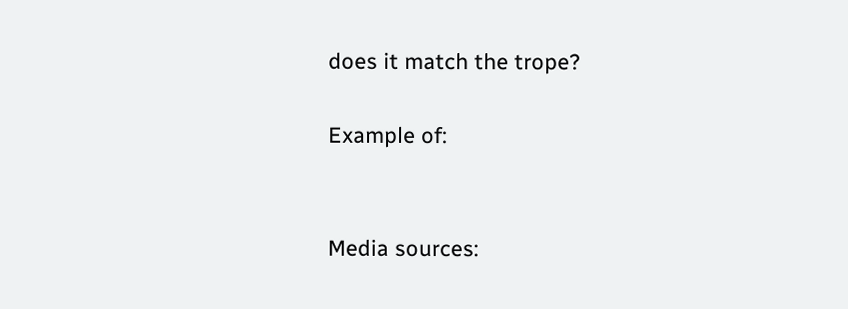does it match the trope?

Example of:


Media sources: